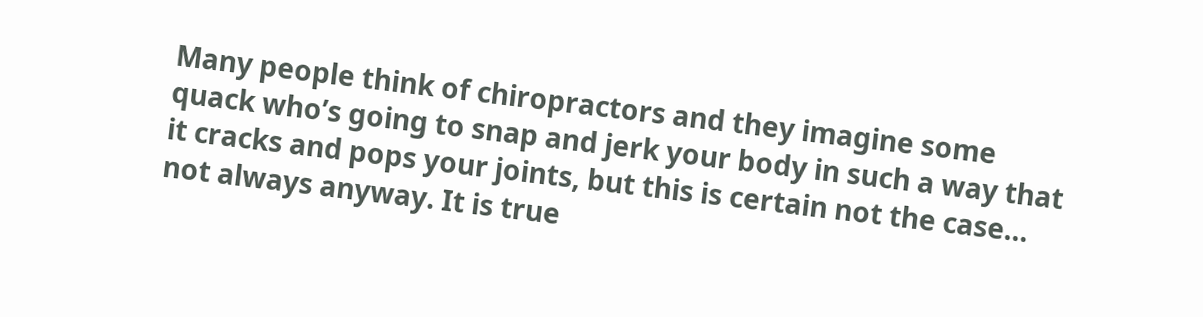Many people think of chiropractors and they imagine some quack who’s going to snap and jerk your body in such a way that it cracks and pops your joints, but this is certain not the case… not always anyway. It is true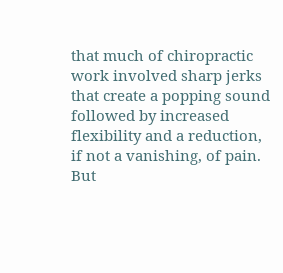that much of chiropractic work involved sharp jerks that create a popping sound followed by increased flexibility and a reduction, if not a vanishing, of pain. But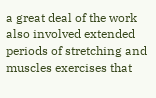a great deal of the work also involved extended periods of stretching and muscles exercises that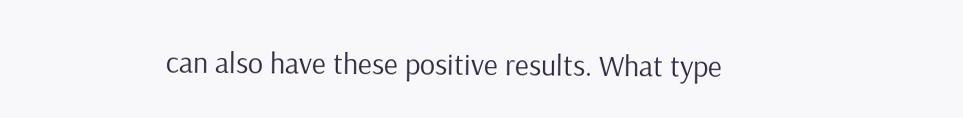can also have these positive results. What type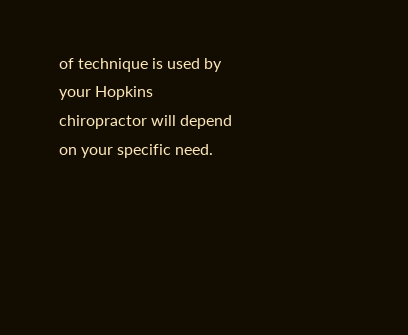of technique is used by your Hopkins chiropractor will depend on your specific need.